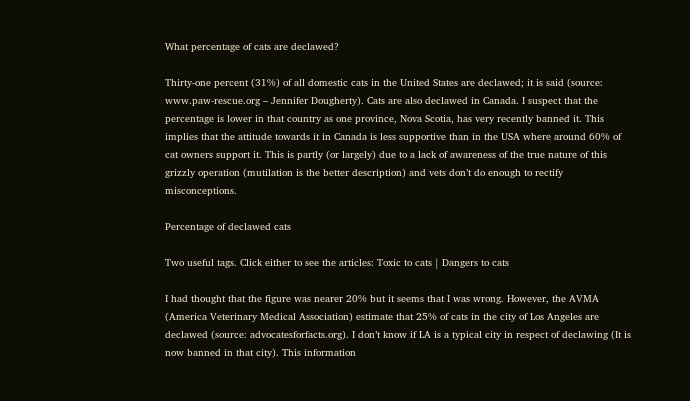What percentage of cats are declawed?

Thirty-one percent (31%) of all domestic cats in the United States are declawed; it is said (source: www.paw-rescue.org – Jennifer Dougherty). Cats are also declawed in Canada. I suspect that the percentage is lower in that country as one province, Nova Scotia, has very recently banned it. This implies that the attitude towards it in Canada is less supportive than in the USA where around 60% of cat owners support it. This is partly (or largely) due to a lack of awareness of the true nature of this grizzly operation (mutilation is the better description) and vets don’t do enough to rectify misconceptions.

Percentage of declawed cats

Two useful tags. Click either to see the articles: Toxic to cats | Dangers to cats

I had thought that the figure was nearer 20% but it seems that I was wrong. However, the AVMA (America Veterinary Medical Association) estimate that 25% of cats in the city of Los Angeles are declawed (source: advocatesforfacts.org). I don’t know if LA is a typical city in respect of declawing (It is now banned in that city). This information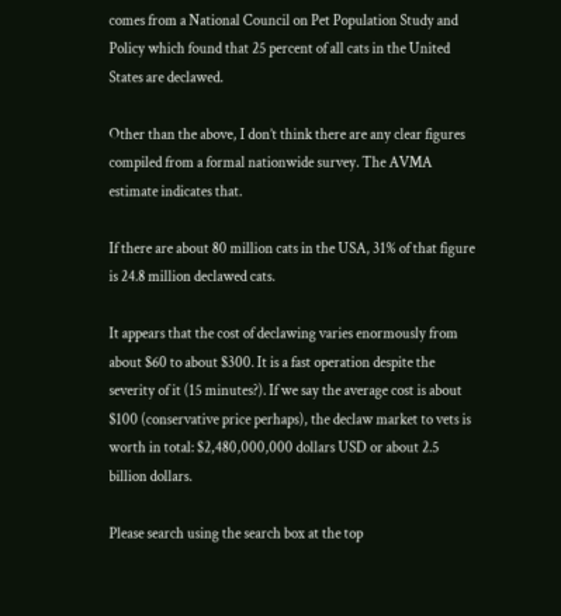comes from a National Council on Pet Population Study and Policy which found that 25 percent of all cats in the United States are declawed.

Other than the above, I don’t think there are any clear figures compiled from a formal nationwide survey. The AVMA estimate indicates that.

If there are about 80 million cats in the USA, 31% of that figure is 24.8 million declawed cats.

It appears that the cost of declawing varies enormously from about $60 to about $300. It is a fast operation despite the severity of it (15 minutes?). If we say the average cost is about $100 (conservative price perhaps), the declaw market to vets is worth in total: $2,480,000,000 dollars USD or about 2.5 billion dollars.

Please search using the search box at the top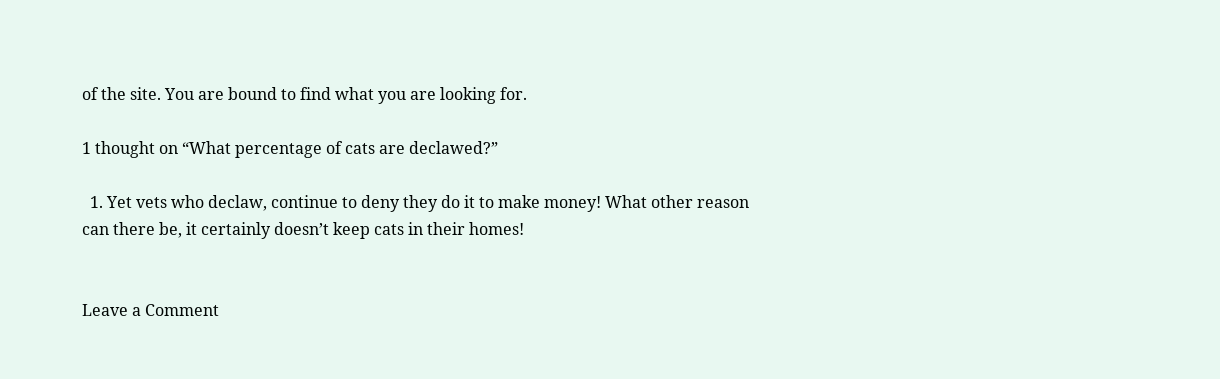of the site. You are bound to find what you are looking for.

1 thought on “What percentage of cats are declawed?”

  1. Yet vets who declaw, continue to deny they do it to make money! What other reason can there be, it certainly doesn’t keep cats in their homes!


Leave a Comment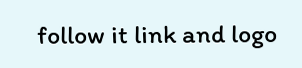follow it link and logo